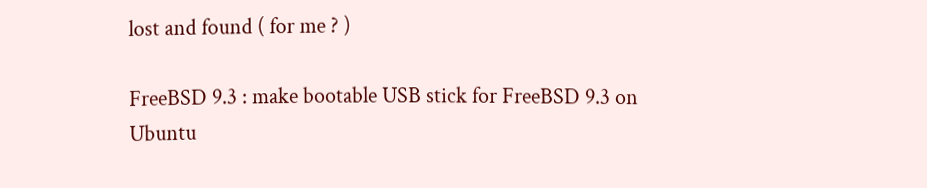lost and found ( for me ? )

FreeBSD 9.3 : make bootable USB stick for FreeBSD 9.3 on Ubuntu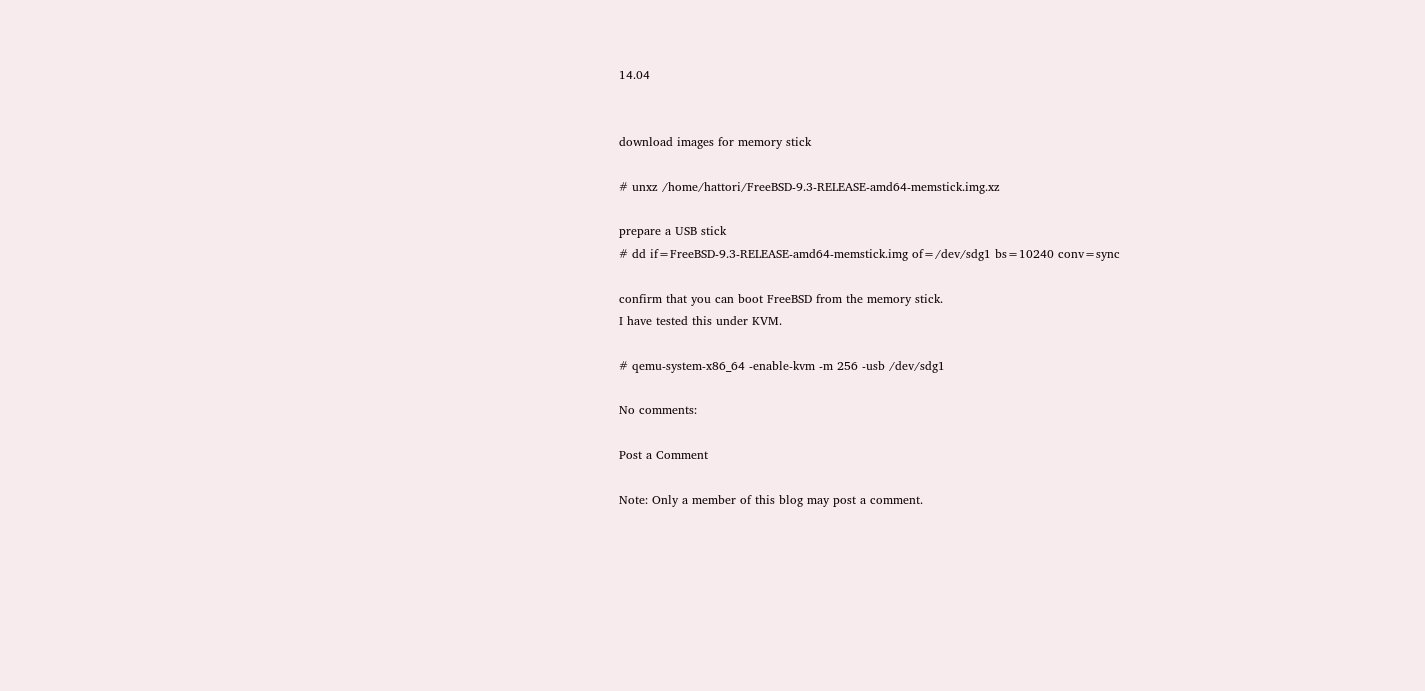14.04


download images for memory stick

# unxz /home/hattori/FreeBSD-9.3-RELEASE-amd64-memstick.img.xz

prepare a USB stick
# dd if=FreeBSD-9.3-RELEASE-amd64-memstick.img of=/dev/sdg1 bs=10240 conv=sync

confirm that you can boot FreeBSD from the memory stick.
I have tested this under KVM.

# qemu-system-x86_64 -enable-kvm -m 256 -usb /dev/sdg1

No comments:

Post a Comment

Note: Only a member of this blog may post a comment.